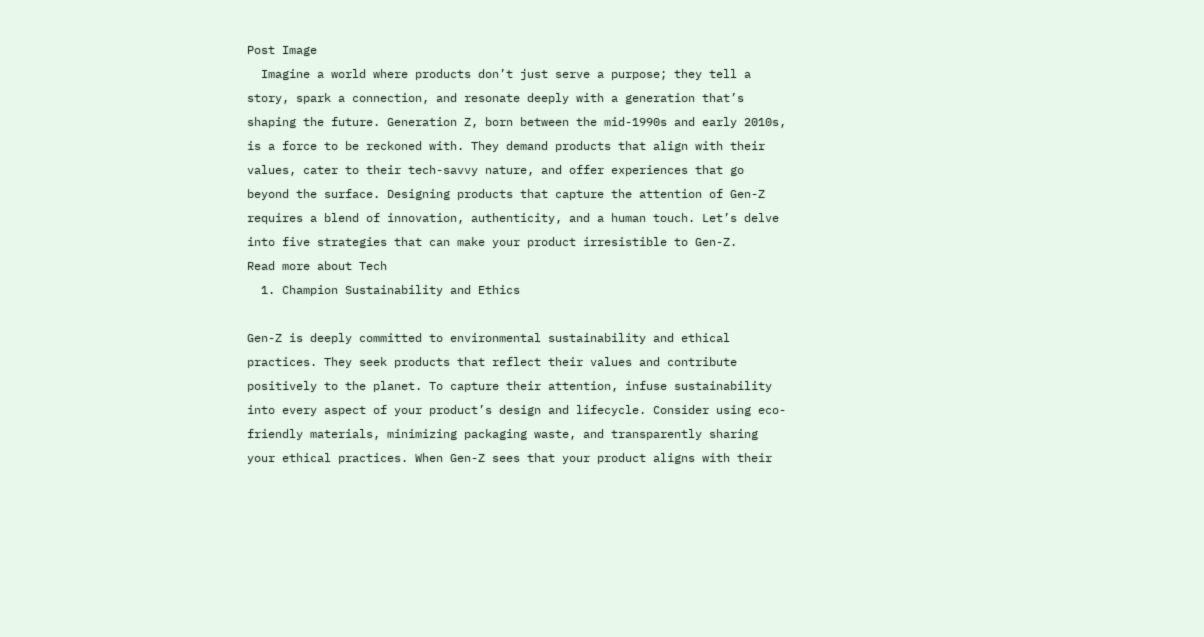Post Image
  Imagine a world where products don’t just serve a purpose; they tell a story, spark a connection, and resonate deeply with a generation that’s shaping the future. Generation Z, born between the mid-1990s and early 2010s, is a force to be reckoned with. They demand products that align with their values, cater to their tech-savvy nature, and offer experiences that go beyond the surface. Designing products that capture the attention of Gen-Z requires a blend of innovation, authenticity, and a human touch. Let’s delve into five strategies that can make your product irresistible to Gen-Z.
Read more about Tech
  1. Champion Sustainability and Ethics

Gen-Z is deeply committed to environmental sustainability and ethical practices. They seek products that reflect their values and contribute positively to the planet. To capture their attention, infuse sustainability into every aspect of your product’s design and lifecycle. Consider using eco-friendly materials, minimizing packaging waste, and transparently sharing your ethical practices. When Gen-Z sees that your product aligns with their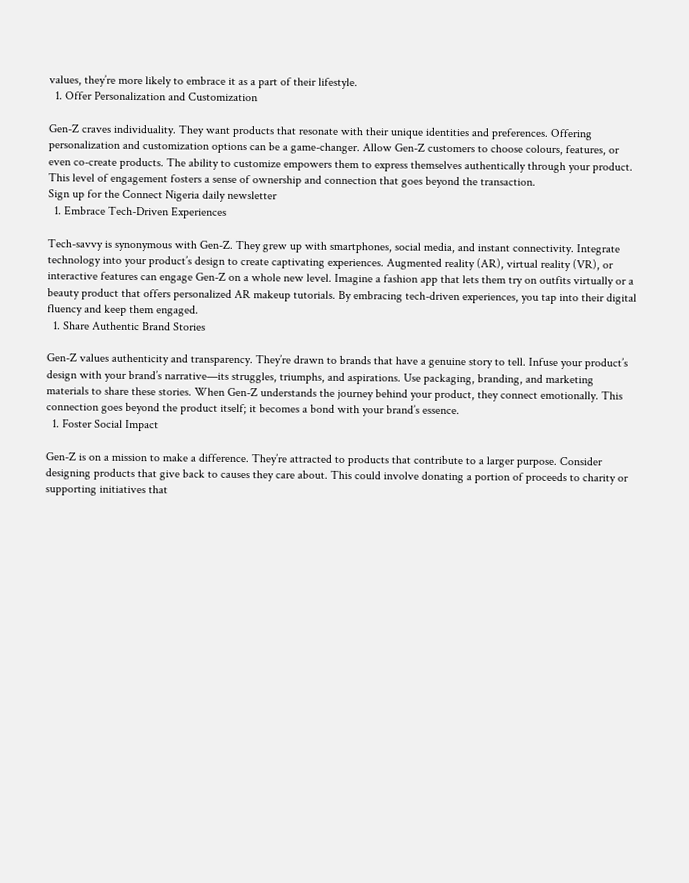values, they’re more likely to embrace it as a part of their lifestyle.
  1. Offer Personalization and Customization

Gen-Z craves individuality. They want products that resonate with their unique identities and preferences. Offering personalization and customization options can be a game-changer. Allow Gen-Z customers to choose colours, features, or even co-create products. The ability to customize empowers them to express themselves authentically through your product. This level of engagement fosters a sense of ownership and connection that goes beyond the transaction.
Sign up for the Connect Nigeria daily newsletter
  1. Embrace Tech-Driven Experiences

Tech-savvy is synonymous with Gen-Z. They grew up with smartphones, social media, and instant connectivity. Integrate technology into your product’s design to create captivating experiences. Augmented reality (AR), virtual reality (VR), or interactive features can engage Gen-Z on a whole new level. Imagine a fashion app that lets them try on outfits virtually or a beauty product that offers personalized AR makeup tutorials. By embracing tech-driven experiences, you tap into their digital fluency and keep them engaged.
  1. Share Authentic Brand Stories

Gen-Z values authenticity and transparency. They’re drawn to brands that have a genuine story to tell. Infuse your product’s design with your brand’s narrative—its struggles, triumphs, and aspirations. Use packaging, branding, and marketing materials to share these stories. When Gen-Z understands the journey behind your product, they connect emotionally. This connection goes beyond the product itself; it becomes a bond with your brand’s essence.
  1. Foster Social Impact

Gen-Z is on a mission to make a difference. They’re attracted to products that contribute to a larger purpose. Consider designing products that give back to causes they care about. This could involve donating a portion of proceeds to charity or supporting initiatives that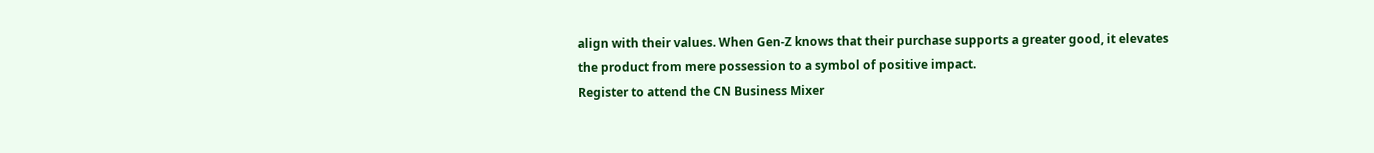align with their values. When Gen-Z knows that their purchase supports a greater good, it elevates the product from mere possession to a symbol of positive impact.
Register to attend the CN Business Mixer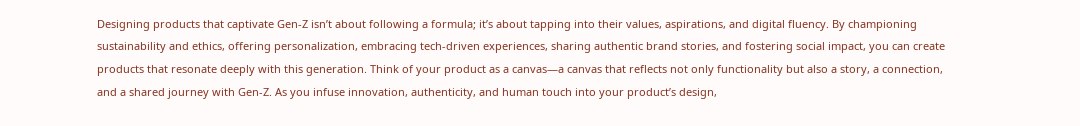Designing products that captivate Gen-Z isn’t about following a formula; it’s about tapping into their values, aspirations, and digital fluency. By championing sustainability and ethics, offering personalization, embracing tech-driven experiences, sharing authentic brand stories, and fostering social impact, you can create products that resonate deeply with this generation. Think of your product as a canvas—a canvas that reflects not only functionality but also a story, a connection, and a shared journey with Gen-Z. As you infuse innovation, authenticity, and human touch into your product’s design,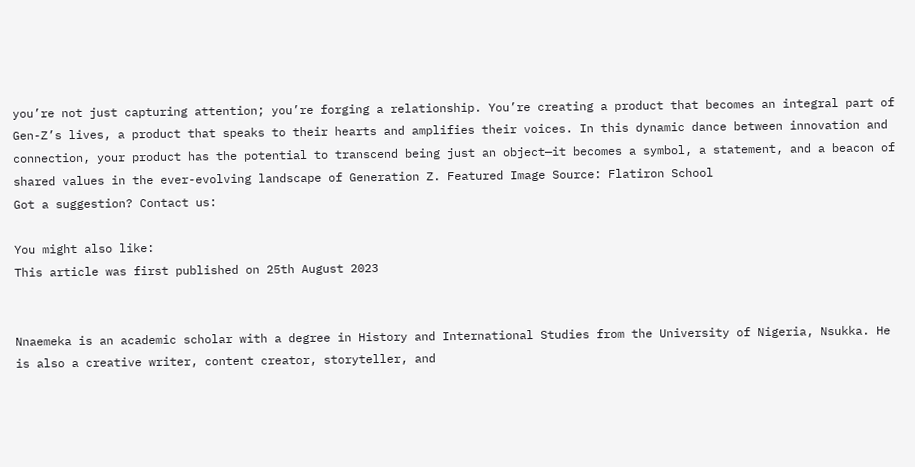you’re not just capturing attention; you’re forging a relationship. You’re creating a product that becomes an integral part of Gen-Z’s lives, a product that speaks to their hearts and amplifies their voices. In this dynamic dance between innovation and connection, your product has the potential to transcend being just an object—it becomes a symbol, a statement, and a beacon of shared values in the ever-evolving landscape of Generation Z. Featured Image Source: Flatiron School
Got a suggestion? Contact us:

You might also like:
This article was first published on 25th August 2023


Nnaemeka is an academic scholar with a degree in History and International Studies from the University of Nigeria, Nsukka. He is also a creative writer, content creator, storyteller, and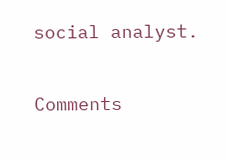social analyst.

Comments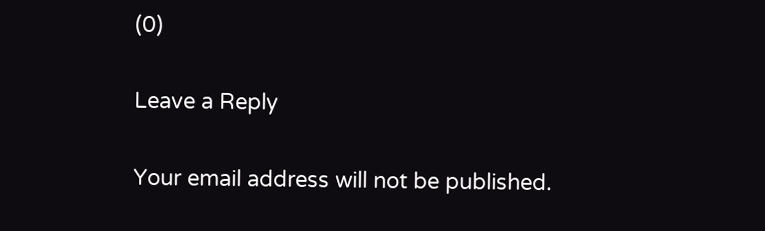(0)

Leave a Reply

Your email address will not be published.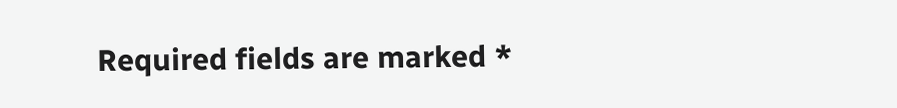Required fields are marked *